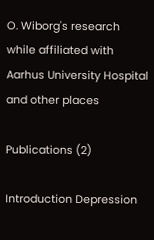O. Wiborg's research while affiliated with Aarhus University Hospital and other places

Publications (2)

Introduction Depression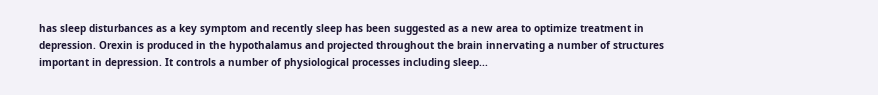has sleep disturbances as a key symptom and recently sleep has been suggested as a new area to optimize treatment in depression. Orexin is produced in the hypothalamus and projected throughout the brain innervating a number of structures important in depression. It controls a number of physiological processes including sleep...